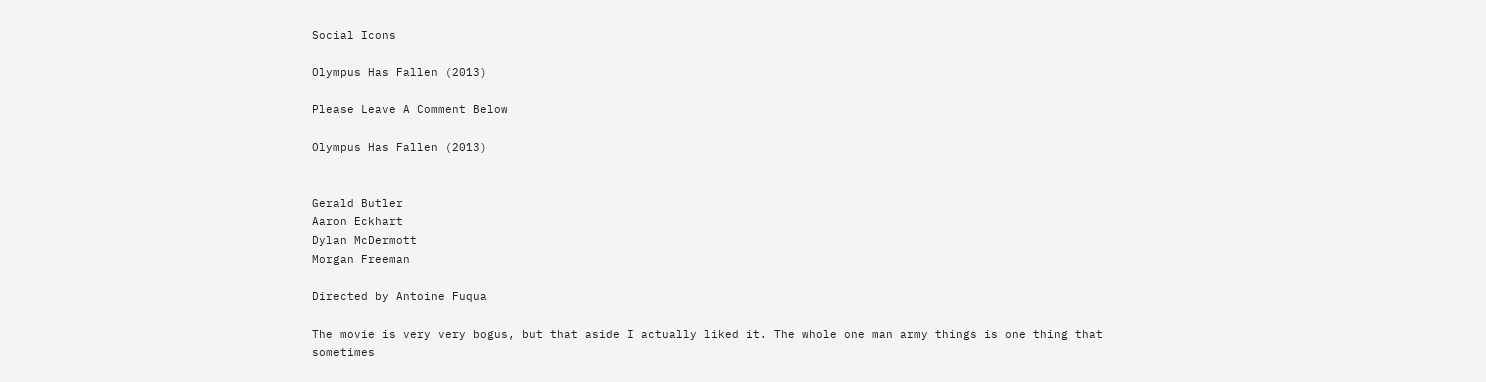Social Icons

Olympus Has Fallen (2013)

Please Leave A Comment Below

Olympus Has Fallen (2013)


Gerald Butler
Aaron Eckhart
Dylan McDermott
Morgan Freeman

Directed by Antoine Fuqua

The movie is very very bogus, but that aside I actually liked it. The whole one man army things is one thing that sometimes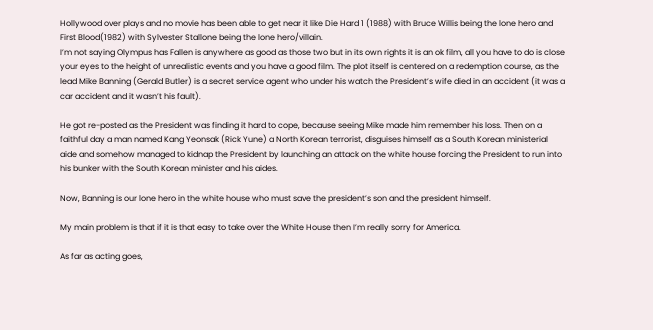Hollywood over plays and no movie has been able to get near it like Die Hard 1 (1988) with Bruce Willis being the lone hero and First Blood(1982) with Sylvester Stallone being the lone hero/villain.
I’m not saying Olympus has Fallen is anywhere as good as those two but in its own rights it is an ok film, all you have to do is close your eyes to the height of unrealistic events and you have a good film. The plot itself is centered on a redemption course, as the lead Mike Banning (Gerald Butler) is a secret service agent who under his watch the President’s wife died in an accident (it was a car accident and it wasn’t his fault).

He got re-posted as the President was finding it hard to cope, because seeing Mike made him remember his loss. Then on a faithful day a man named Kang Yeonsak (Rick Yune) a North Korean terrorist, disguises himself as a South Korean ministerial aide and somehow managed to kidnap the President by launching an attack on the white house forcing the President to run into his bunker with the South Korean minister and his aides.

Now, Banning is our lone hero in the white house who must save the president’s son and the president himself.

My main problem is that if it is that easy to take over the White House then I’m really sorry for America.

As far as acting goes,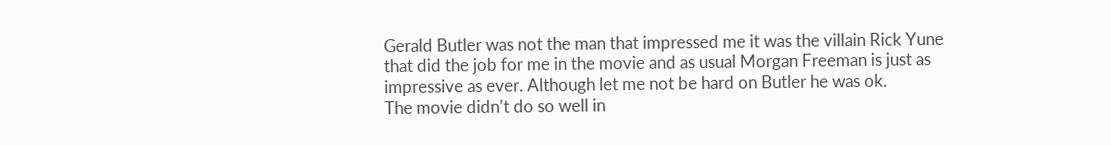Gerald Butler was not the man that impressed me it was the villain Rick Yune that did the job for me in the movie and as usual Morgan Freeman is just as impressive as ever. Although let me not be hard on Butler he was ok.
The movie didn’t do so well in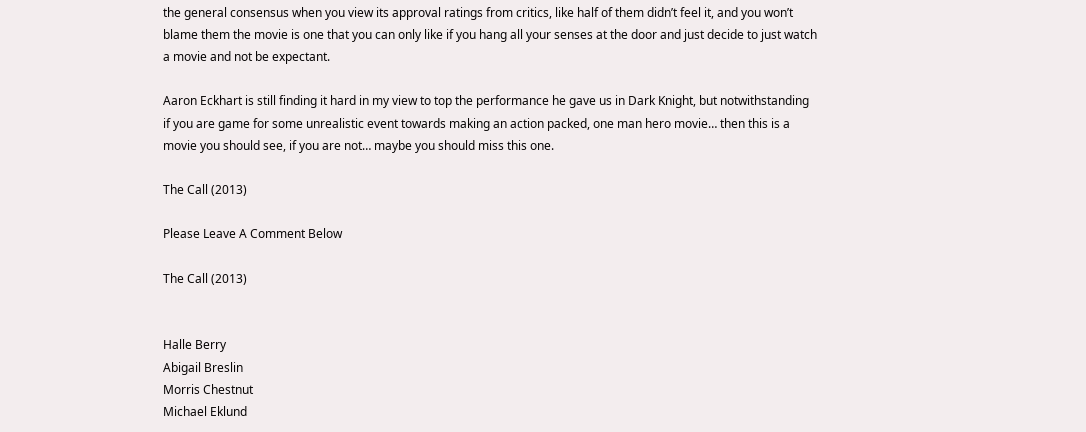the general consensus when you view its approval ratings from critics, like half of them didn’t feel it, and you won’t blame them the movie is one that you can only like if you hang all your senses at the door and just decide to just watch a movie and not be expectant.

Aaron Eckhart is still finding it hard in my view to top the performance he gave us in Dark Knight, but notwithstanding if you are game for some unrealistic event towards making an action packed, one man hero movie… then this is a movie you should see, if you are not… maybe you should miss this one.

The Call (2013)

Please Leave A Comment Below

The Call (2013)


Halle Berry
Abigail Breslin
Morris Chestnut
Michael Eklund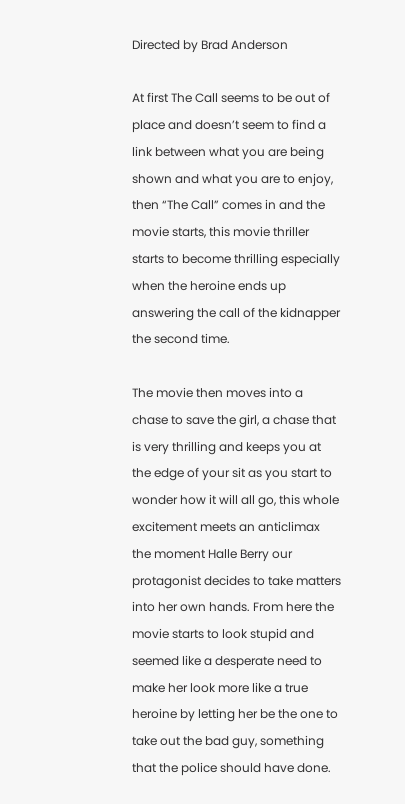Directed by Brad Anderson

At first The Call seems to be out of place and doesn’t seem to find a link between what you are being shown and what you are to enjoy, then “The Call” comes in and the movie starts, this movie thriller starts to become thrilling especially when the heroine ends up answering the call of the kidnapper the second time.

The movie then moves into a chase to save the girl, a chase that is very thrilling and keeps you at the edge of your sit as you start to wonder how it will all go, this whole excitement meets an anticlimax the moment Halle Berry our protagonist decides to take matters into her own hands. From here the movie starts to look stupid and seemed like a desperate need to make her look more like a true heroine by letting her be the one to take out the bad guy, something that the police should have done.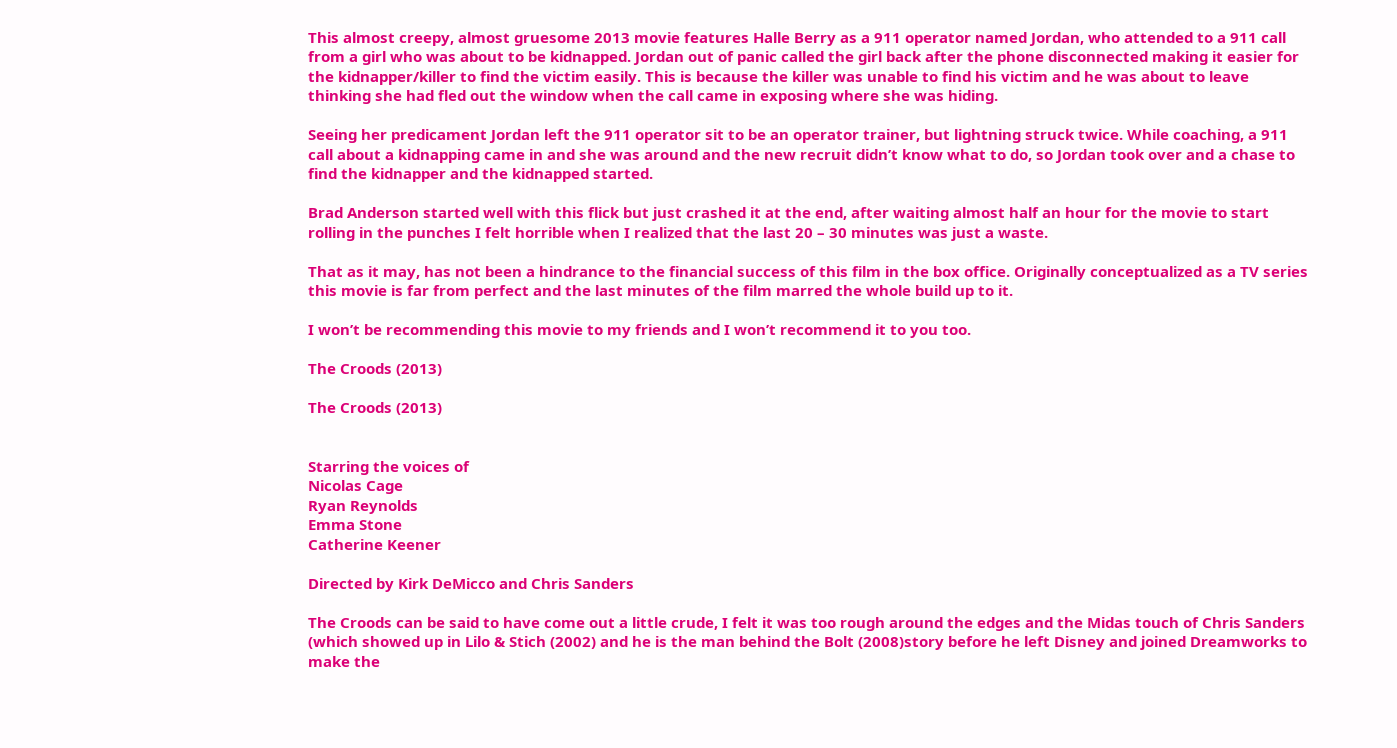This almost creepy, almost gruesome 2013 movie features Halle Berry as a 911 operator named Jordan, who attended to a 911 call from a girl who was about to be kidnapped. Jordan out of panic called the girl back after the phone disconnected making it easier for the kidnapper/killer to find the victim easily. This is because the killer was unable to find his victim and he was about to leave thinking she had fled out the window when the call came in exposing where she was hiding.

Seeing her predicament Jordan left the 911 operator sit to be an operator trainer, but lightning struck twice. While coaching, a 911 call about a kidnapping came in and she was around and the new recruit didn’t know what to do, so Jordan took over and a chase to find the kidnapper and the kidnapped started.

Brad Anderson started well with this flick but just crashed it at the end, after waiting almost half an hour for the movie to start rolling in the punches I felt horrible when I realized that the last 20 – 30 minutes was just a waste.

That as it may, has not been a hindrance to the financial success of this film in the box office. Originally conceptualized as a TV series this movie is far from perfect and the last minutes of the film marred the whole build up to it.

I won’t be recommending this movie to my friends and I won’t recommend it to you too.

The Croods (2013)

The Croods (2013)


Starring the voices of
Nicolas Cage
Ryan Reynolds
Emma Stone
Catherine Keener

Directed by Kirk DeMicco and Chris Sanders

The Croods can be said to have come out a little crude, I felt it was too rough around the edges and the Midas touch of Chris Sanders (which showed up in Lilo & Stich (2002) and he is the man behind the Bolt (2008)story before he left Disney and joined Dreamworks to make the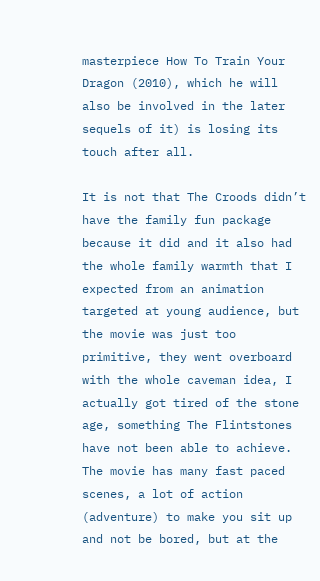masterpiece How To Train Your Dragon (2010), which he will also be involved in the later sequels of it) is losing its touch after all.

It is not that The Croods didn’t have the family fun package because it did and it also had the whole family warmth that I expected from an animation targeted at young audience, but the movie was just too primitive, they went overboard with the whole caveman idea, I actually got tired of the stone age, something The Flintstones have not been able to achieve. The movie has many fast paced scenes, a lot of action (adventure) to make you sit up and not be bored, but at the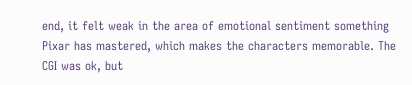end, it felt weak in the area of emotional sentiment something Pixar has mastered, which makes the characters memorable. The CGI was ok, but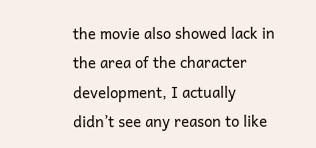the movie also showed lack in the area of the character development, I actually didn’t see any reason to like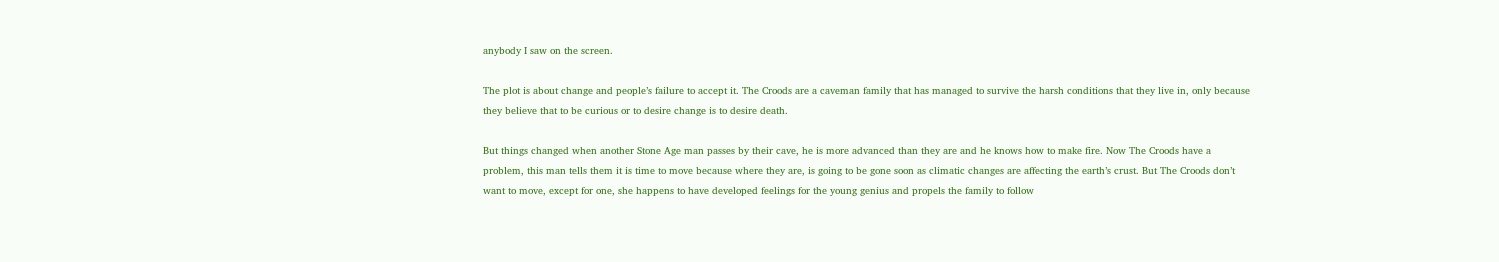anybody I saw on the screen.

The plot is about change and people’s failure to accept it. The Croods are a caveman family that has managed to survive the harsh conditions that they live in, only because they believe that to be curious or to desire change is to desire death.

But things changed when another Stone Age man passes by their cave, he is more advanced than they are and he knows how to make fire. Now The Croods have a problem, this man tells them it is time to move because where they are, is going to be gone soon as climatic changes are affecting the earth’s crust. But The Croods don’t want to move, except for one, she happens to have developed feelings for the young genius and propels the family to follow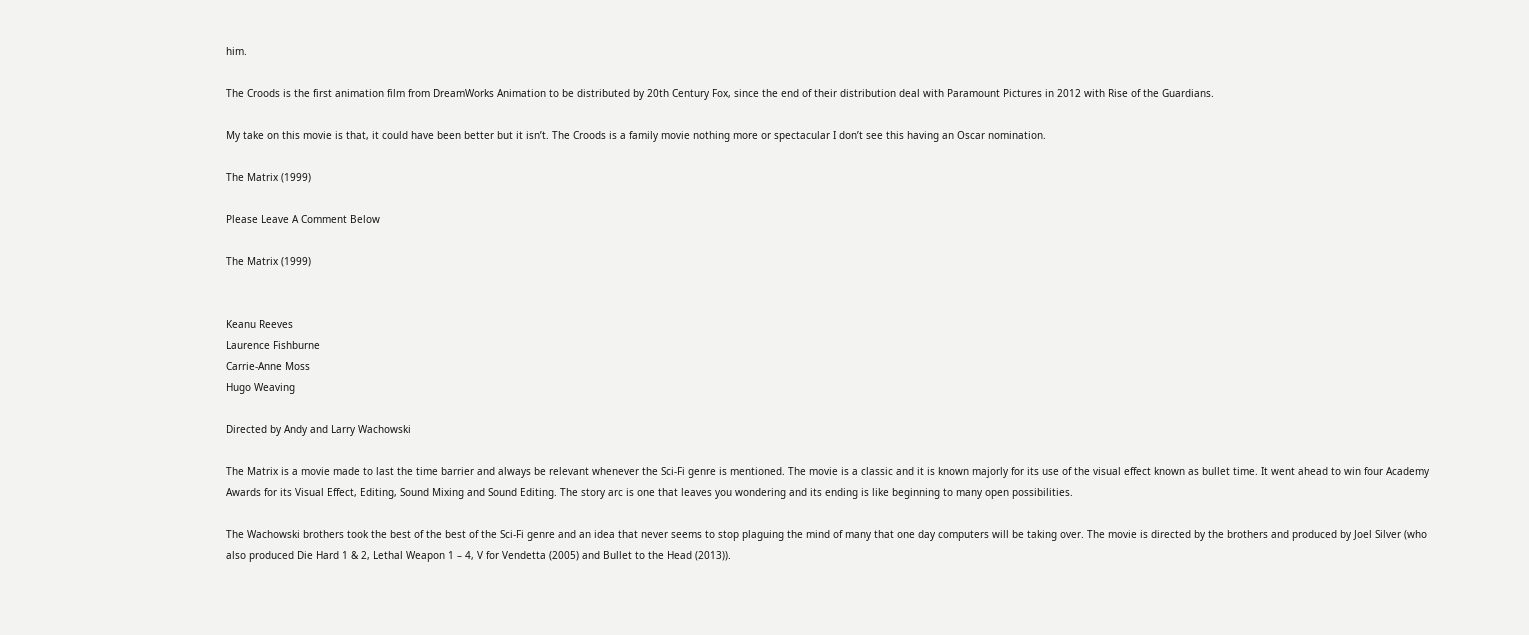him.

The Croods is the first animation film from DreamWorks Animation to be distributed by 20th Century Fox, since the end of their distribution deal with Paramount Pictures in 2012 with Rise of the Guardians.

My take on this movie is that, it could have been better but it isn’t. The Croods is a family movie nothing more or spectacular I don’t see this having an Oscar nomination.

The Matrix (1999)

Please Leave A Comment Below

The Matrix (1999)


Keanu Reeves
Laurence Fishburne
Carrie-Anne Moss
Hugo Weaving

Directed by Andy and Larry Wachowski

The Matrix is a movie made to last the time barrier and always be relevant whenever the Sci-Fi genre is mentioned. The movie is a classic and it is known majorly for its use of the visual effect known as bullet time. It went ahead to win four Academy Awards for its Visual Effect, Editing, Sound Mixing and Sound Editing. The story arc is one that leaves you wondering and its ending is like beginning to many open possibilities.

The Wachowski brothers took the best of the best of the Sci-Fi genre and an idea that never seems to stop plaguing the mind of many that one day computers will be taking over. The movie is directed by the brothers and produced by Joel Silver (who also produced Die Hard 1 & 2, Lethal Weapon 1 – 4, V for Vendetta (2005) and Bullet to the Head (2013)).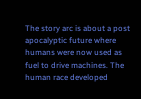The story arc is about a post apocalyptic future where humans were now used as fuel to drive machines. The human race developed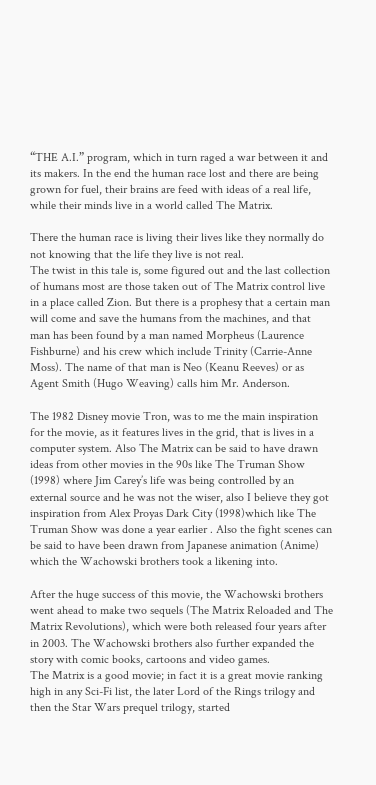“THE A.I.” program, which in turn raged a war between it and its makers. In the end the human race lost and there are being grown for fuel, their brains are feed with ideas of a real life, while their minds live in a world called The Matrix.

There the human race is living their lives like they normally do not knowing that the life they live is not real.
The twist in this tale is, some figured out and the last collection of humans most are those taken out of The Matrix control live in a place called Zion. But there is a prophesy that a certain man will come and save the humans from the machines, and that man has been found by a man named Morpheus (Laurence Fishburne) and his crew which include Trinity (Carrie-Anne Moss). The name of that man is Neo (Keanu Reeves) or as Agent Smith (Hugo Weaving) calls him Mr. Anderson.

The 1982 Disney movie Tron, was to me the main inspiration for the movie, as it features lives in the grid, that is lives in a computer system. Also The Matrix can be said to have drawn ideas from other movies in the 90s like The Truman Show (1998) where Jim Carey’s life was being controlled by an external source and he was not the wiser, also I believe they got inspiration from Alex Proyas Dark City (1998)which like The Truman Show was done a year earlier . Also the fight scenes can be said to have been drawn from Japanese animation (Anime) which the Wachowski brothers took a likening into.

After the huge success of this movie, the Wachowski brothers went ahead to make two sequels (The Matrix Reloaded and The Matrix Revolutions), which were both released four years after in 2003. The Wachowski brothers also further expanded the story with comic books, cartoons and video games.
The Matrix is a good movie; in fact it is a great movie ranking high in any Sci-Fi list, the later Lord of the Rings trilogy and then the Star Wars prequel trilogy, started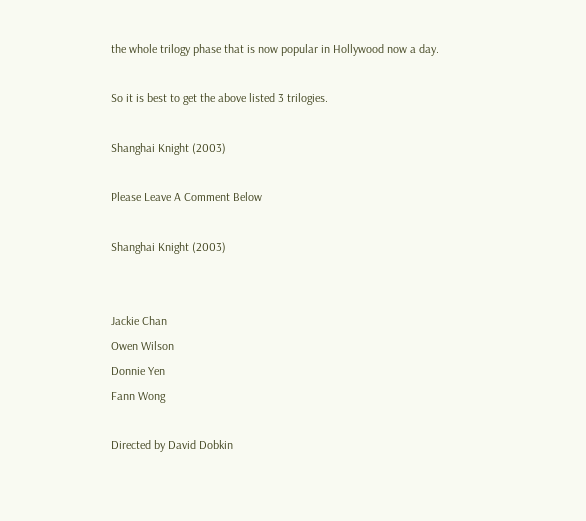the whole trilogy phase that is now popular in Hollywood now a day.

So it is best to get the above listed 3 trilogies.

Shanghai Knight (2003)

Please Leave A Comment Below

Shanghai Knight (2003)


Jackie Chan
Owen Wilson
Donnie Yen
Fann Wong

Directed by David Dobkin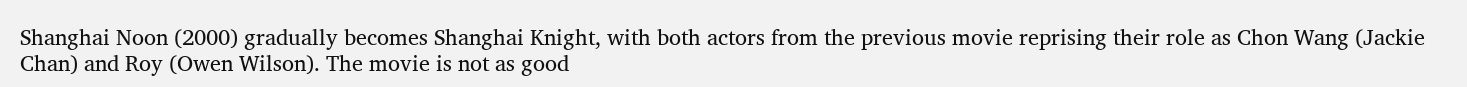Shanghai Noon (2000) gradually becomes Shanghai Knight, with both actors from the previous movie reprising their role as Chon Wang (Jackie Chan) and Roy (Owen Wilson). The movie is not as good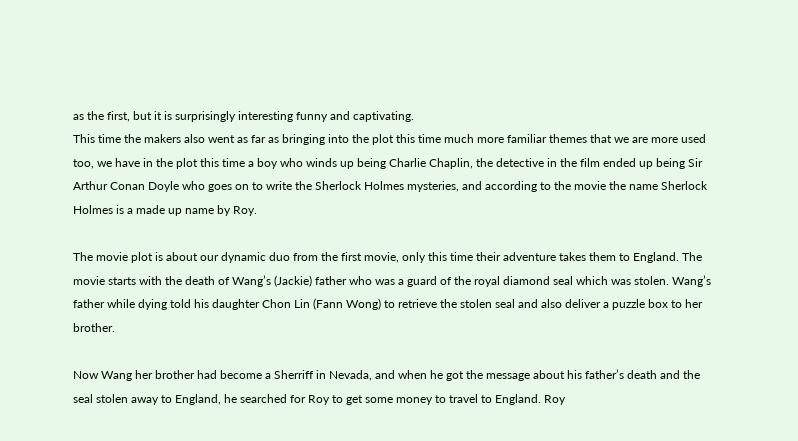as the first, but it is surprisingly interesting funny and captivating.
This time the makers also went as far as bringing into the plot this time much more familiar themes that we are more used too, we have in the plot this time a boy who winds up being Charlie Chaplin, the detective in the film ended up being Sir Arthur Conan Doyle who goes on to write the Sherlock Holmes mysteries, and according to the movie the name Sherlock Holmes is a made up name by Roy.

The movie plot is about our dynamic duo from the first movie, only this time their adventure takes them to England. The movie starts with the death of Wang’s (Jackie) father who was a guard of the royal diamond seal which was stolen. Wang’s father while dying told his daughter Chon Lin (Fann Wong) to retrieve the stolen seal and also deliver a puzzle box to her brother.

Now Wang her brother had become a Sherriff in Nevada, and when he got the message about his father’s death and the seal stolen away to England, he searched for Roy to get some money to travel to England. Roy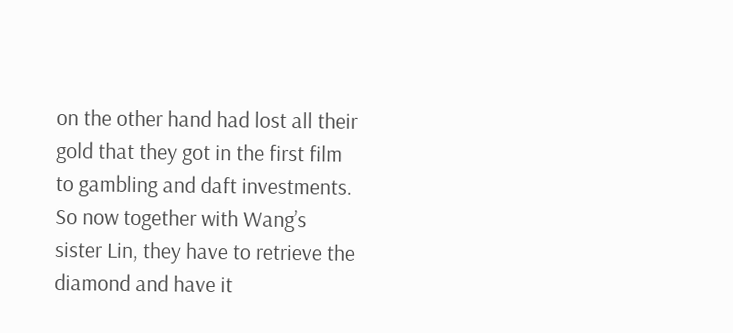on the other hand had lost all their gold that they got in the first film to gambling and daft investments. So now together with Wang’s sister Lin, they have to retrieve the diamond and have it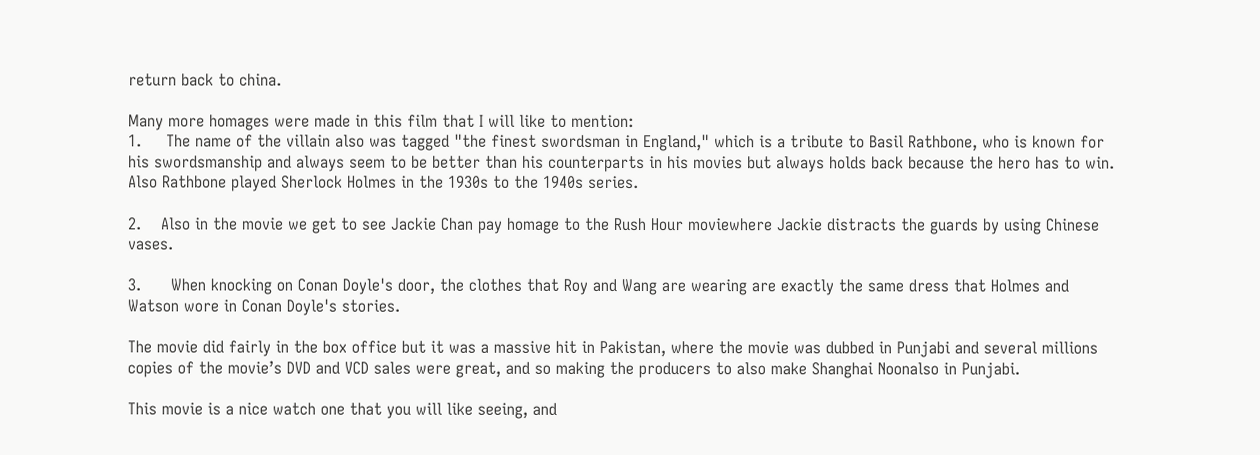return back to china.

Many more homages were made in this film that I will like to mention:
1.     The name of the villain also was tagged "the finest swordsman in England," which is a tribute to Basil Rathbone, who is known for his swordsmanship and always seem to be better than his counterparts in his movies but always holds back because the hero has to win. Also Rathbone played Sherlock Holmes in the 1930s to the 1940s series.

2.    Also in the movie we get to see Jackie Chan pay homage to the Rush Hour moviewhere Jackie distracts the guards by using Chinese vases.

3.      When knocking on Conan Doyle's door, the clothes that Roy and Wang are wearing are exactly the same dress that Holmes and Watson wore in Conan Doyle's stories.

The movie did fairly in the box office but it was a massive hit in Pakistan, where the movie was dubbed in Punjabi and several millions copies of the movie’s DVD and VCD sales were great, and so making the producers to also make Shanghai Noonalso in Punjabi.

This movie is a nice watch one that you will like seeing, and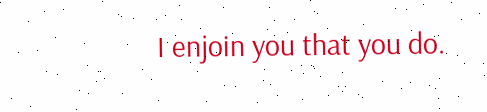I enjoin you that you do.